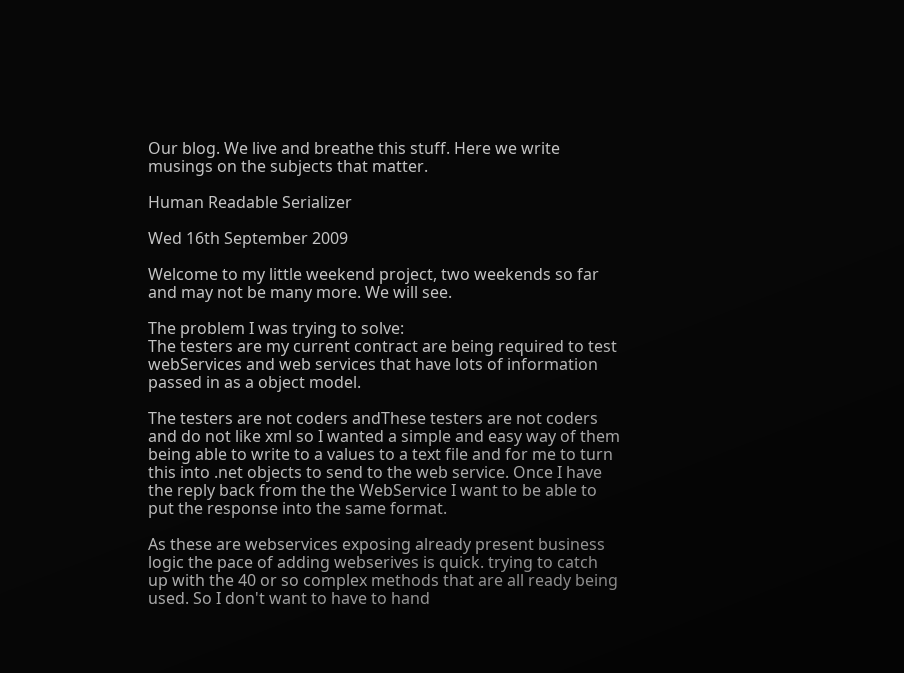Our blog. We live and breathe this stuff. Here we write musings on the subjects that matter.

Human Readable Serializer

Wed 16th September 2009

Welcome to my little weekend project, two weekends so far and may not be many more. We will see.

The problem I was trying to solve:
The testers are my current contract are being required to test webServices and web services that have lots of information passed in as a object model.

The testers are not coders andThese testers are not coders and do not like xml so I wanted a simple and easy way of them being able to write to a values to a text file and for me to turn this into .net objects to send to the web service. Once I have the reply back from the the WebService I want to be able to put the response into the same format.

As these are webservices exposing already present business logic the pace of adding webserives is quick. trying to catch up with the 40 or so complex methods that are all ready being used. So I don't want to have to hand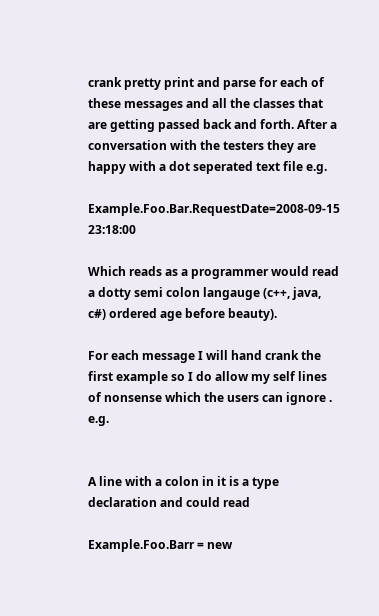crank pretty print and parse for each of these messages and all the classes that are getting passed back and forth. After a conversation with the testers they are happy with a dot seperated text file e.g.

Example.Foo.Bar.RequestDate=2008-09-15 23:18:00

Which reads as a programmer would read a dotty semi colon langauge (c++, java, c#) ordered age before beauty).

For each message I will hand crank the first example so I do allow my self lines of nonsense which the users can ignore . e.g.


A line with a colon in it is a type declaration and could read

Example.Foo.Barr = new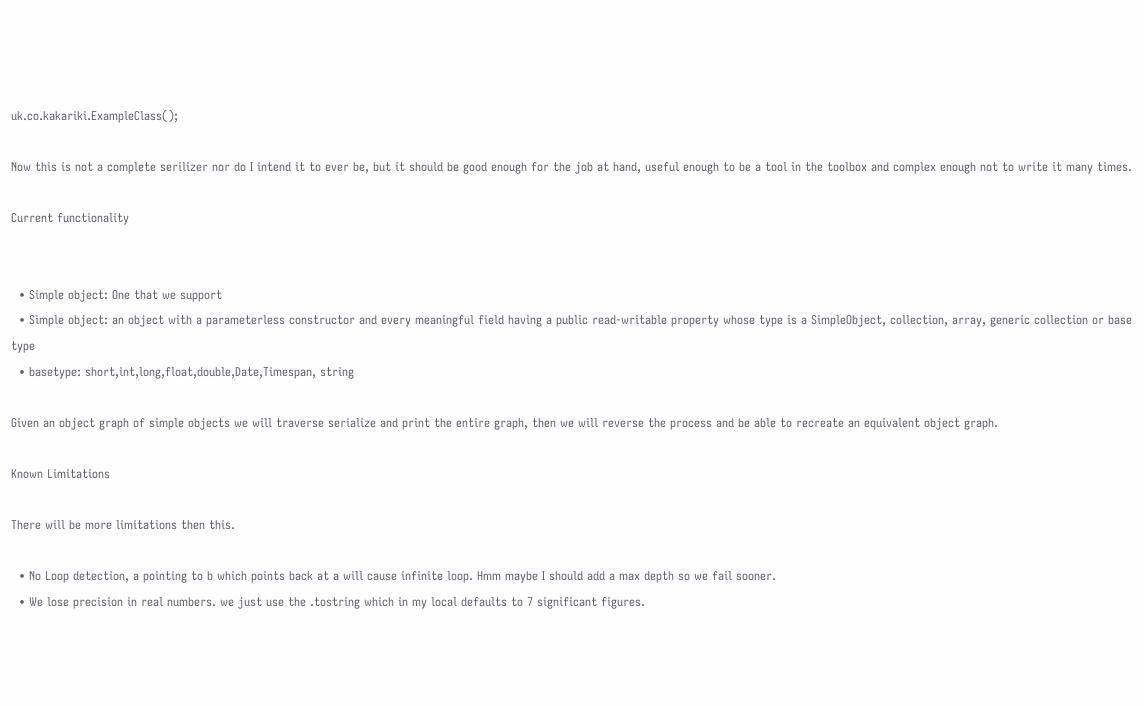uk.co.kakariki.ExampleClass();

Now this is not a complete serilizer nor do I intend it to ever be, but it should be good enough for the job at hand, useful enough to be a tool in the toolbox and complex enough not to write it many times.

Current functionality


  • Simple object: One that we support
  • Simple object: an object with a parameterless constructor and every meaningful field having a public read-writable property whose type is a SimpleObject, collection, array, generic collection or base type
  • basetype: short,int,long,float,double,Date,Timespan, string

Given an object graph of simple objects we will traverse serialize and print the entire graph, then we will reverse the process and be able to recreate an equivalent object graph.

Known Limitations

There will be more limitations then this.

  • No Loop detection, a pointing to b which points back at a will cause infinite loop. Hmm maybe I should add a max depth so we fail sooner.
  • We lose precision in real numbers. we just use the .tostring which in my local defaults to 7 significant figures.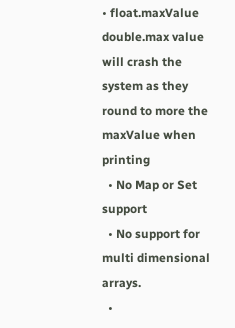• float.maxValue double.max value will crash the system as they round to more the maxValue when printing
  • No Map or Set support
  • No support for multi dimensional arrays.
  •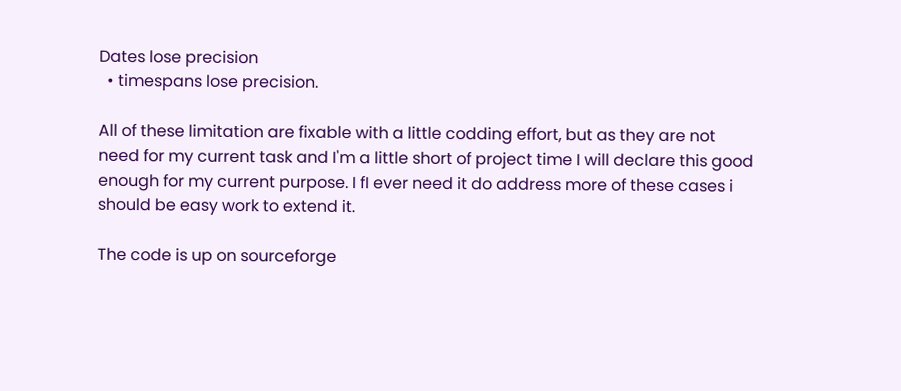Dates lose precision
  • timespans lose precision.

All of these limitation are fixable with a little codding effort, but as they are not need for my current task and I'm a little short of project time I will declare this good enough for my current purpose. I fI ever need it do address more of these cases i should be easy work to extend it.

The code is up on sourceforge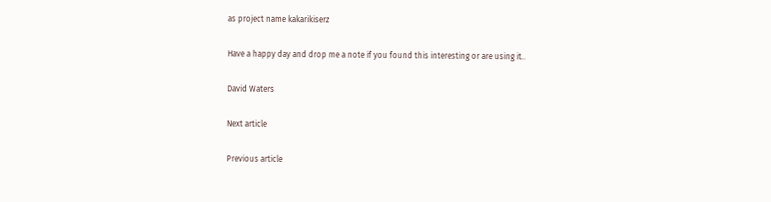as project name kakarikiserz

Have a happy day and drop me a note if you found this interesting or are using it..

David Waters

Next article

Previous article